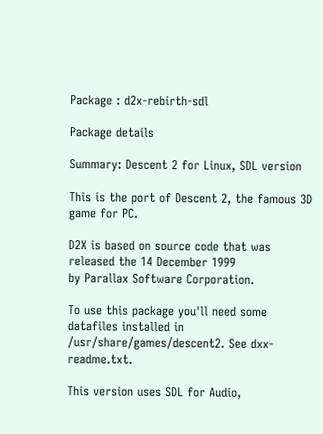Package : d2x-rebirth-sdl

Package details

Summary: Descent 2 for Linux, SDL version

This is the port of Descent 2, the famous 3D game for PC.

D2X is based on source code that was released the 14 December 1999
by Parallax Software Corporation.

To use this package you'll need some datafiles installed in
/usr/share/games/descent2. See dxx-readme.txt.

This version uses SDL for Audio,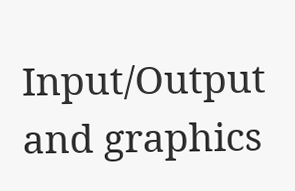Input/Output and graphics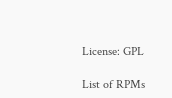License: GPL

List of RPMs